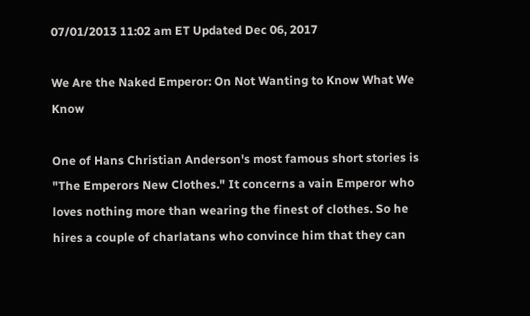07/01/2013 11:02 am ET Updated Dec 06, 2017

We Are the Naked Emperor: On Not Wanting to Know What We Know

One of Hans Christian Anderson's most famous short stories is "The Emperors New Clothes." It concerns a vain Emperor who loves nothing more than wearing the finest of clothes. So he hires a couple of charlatans who convince him that they can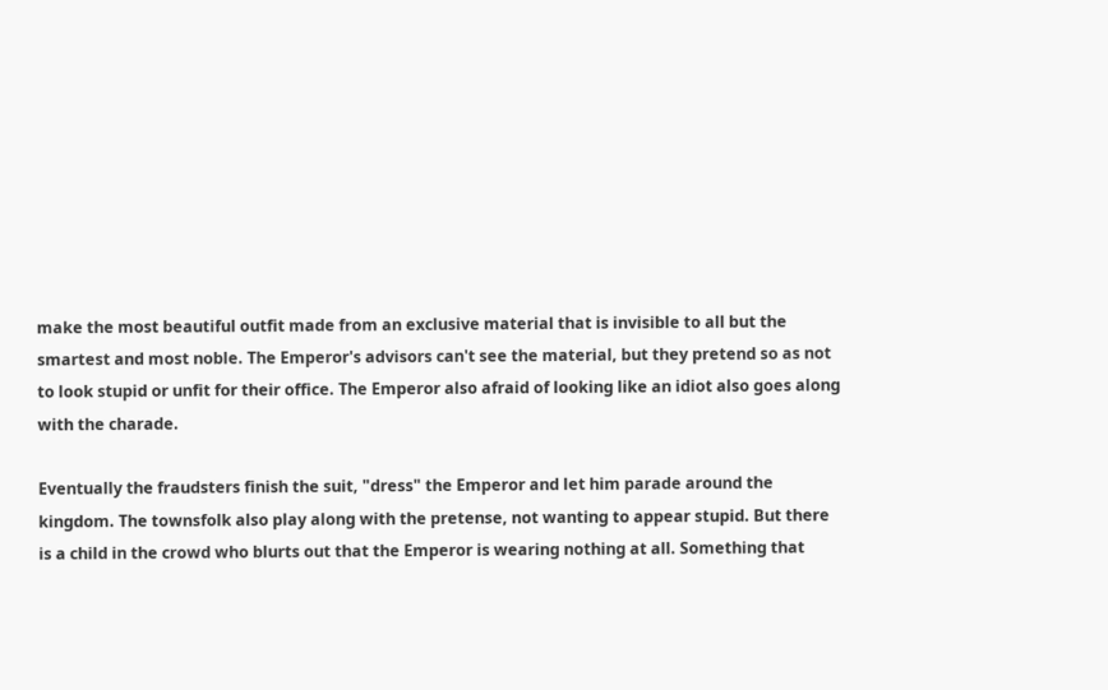make the most beautiful outfit made from an exclusive material that is invisible to all but the smartest and most noble. The Emperor's advisors can't see the material, but they pretend so as not to look stupid or unfit for their office. The Emperor also afraid of looking like an idiot also goes along with the charade.

Eventually the fraudsters finish the suit, "dress" the Emperor and let him parade around the kingdom. The townsfolk also play along with the pretense, not wanting to appear stupid. But there is a child in the crowd who blurts out that the Emperor is wearing nothing at all. Something that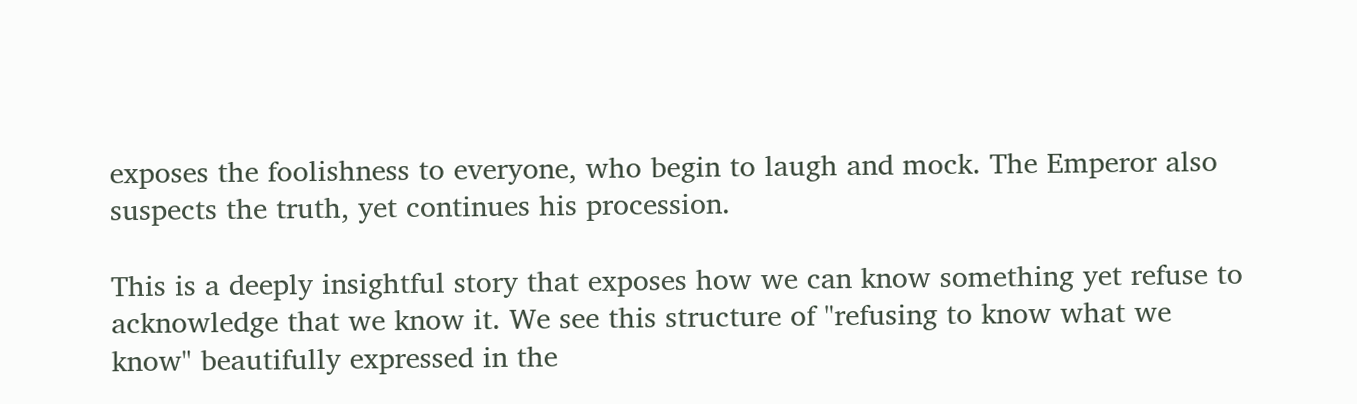exposes the foolishness to everyone, who begin to laugh and mock. The Emperor also suspects the truth, yet continues his procession.

This is a deeply insightful story that exposes how we can know something yet refuse to acknowledge that we know it. We see this structure of "refusing to know what we know" beautifully expressed in the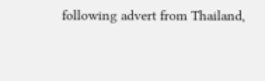following advert from Thailand,